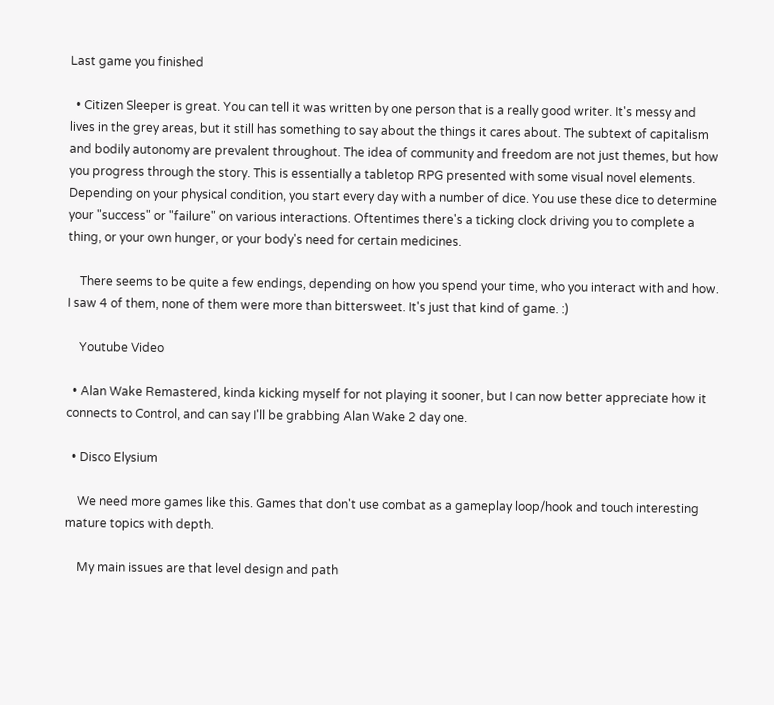Last game you finished

  • Citizen Sleeper is great. You can tell it was written by one person that is a really good writer. It's messy and lives in the grey areas, but it still has something to say about the things it cares about. The subtext of capitalism and bodily autonomy are prevalent throughout. The idea of community and freedom are not just themes, but how you progress through the story. This is essentially a tabletop RPG presented with some visual novel elements. Depending on your physical condition, you start every day with a number of dice. You use these dice to determine your "success" or "failure" on various interactions. Oftentimes there's a ticking clock driving you to complete a thing, or your own hunger, or your body's need for certain medicines.

    There seems to be quite a few endings, depending on how you spend your time, who you interact with and how. I saw 4 of them, none of them were more than bittersweet. It's just that kind of game. :)

    Youtube Video

  • Alan Wake Remastered, kinda kicking myself for not playing it sooner, but I can now better appreciate how it connects to Control, and can say I'll be grabbing Alan Wake 2 day one.

  • Disco Elysium

    We need more games like this. Games that don't use combat as a gameplay loop/hook and touch interesting mature topics with depth.

    My main issues are that level design and path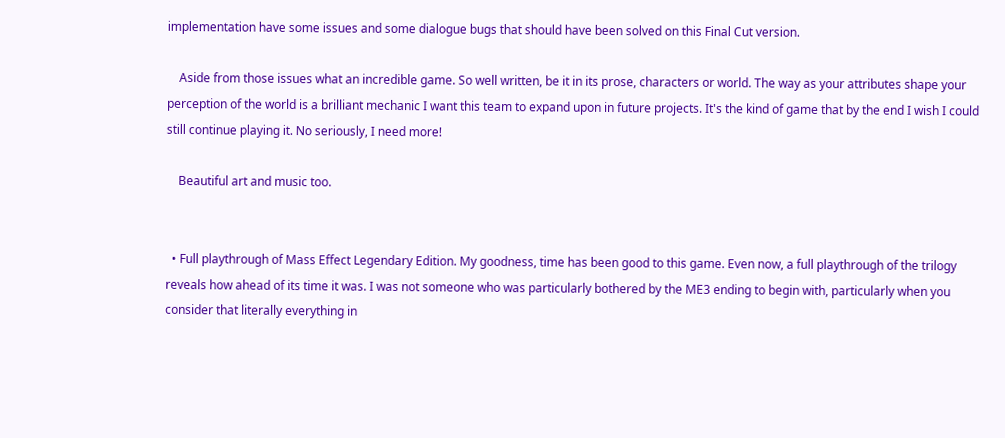implementation have some issues and some dialogue bugs that should have been solved on this Final Cut version.

    Aside from those issues what an incredible game. So well written, be it in its prose, characters or world. The way as your attributes shape your perception of the world is a brilliant mechanic I want this team to expand upon in future projects. It's the kind of game that by the end I wish I could still continue playing it. No seriously, I need more!

    Beautiful art and music too.


  • Full playthrough of Mass Effect Legendary Edition. My goodness, time has been good to this game. Even now, a full playthrough of the trilogy reveals how ahead of its time it was. I was not someone who was particularly bothered by the ME3 ending to begin with, particularly when you consider that literally everything in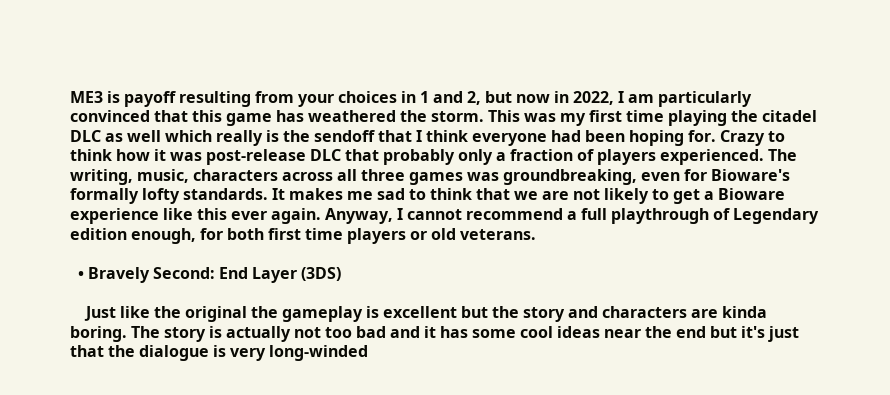ME3 is payoff resulting from your choices in 1 and 2, but now in 2022, I am particularly convinced that this game has weathered the storm. This was my first time playing the citadel DLC as well which really is the sendoff that I think everyone had been hoping for. Crazy to think how it was post-release DLC that probably only a fraction of players experienced. The writing, music, characters across all three games was groundbreaking, even for Bioware's formally lofty standards. It makes me sad to think that we are not likely to get a Bioware experience like this ever again. Anyway, I cannot recommend a full playthrough of Legendary edition enough, for both first time players or old veterans.

  • Bravely Second: End Layer (3DS)

    Just like the original the gameplay is excellent but the story and characters are kinda boring. The story is actually not too bad and it has some cool ideas near the end but it's just that the dialogue is very long-winded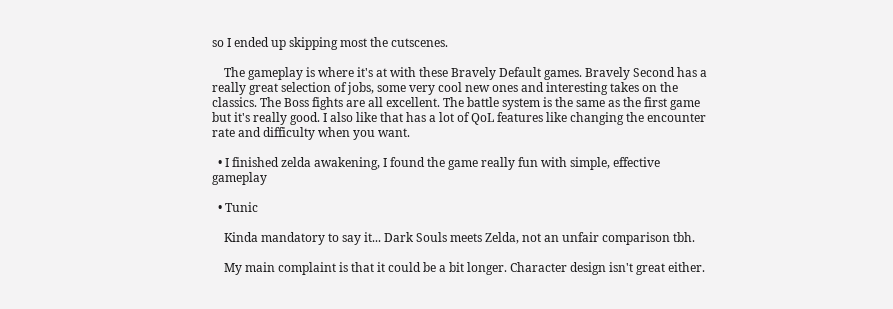so I ended up skipping most the cutscenes.

    The gameplay is where it's at with these Bravely Default games. Bravely Second has a really great selection of jobs, some very cool new ones and interesting takes on the classics. The Boss fights are all excellent. The battle system is the same as the first game but it's really good. I also like that has a lot of QoL features like changing the encounter rate and difficulty when you want.

  • I finished zelda awakening, I found the game really fun with simple, effective gameplay

  • Tunic

    Kinda mandatory to say it... Dark Souls meets Zelda, not an unfair comparison tbh.

    My main complaint is that it could be a bit longer. Character design isn't great either.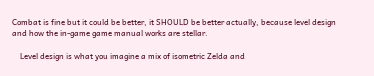Combat is fine but it could be better, it SHOULD be better actually, because level design and how the in-game game manual works are stellar.

    Level design is what you imagine a mix of isometric Zelda and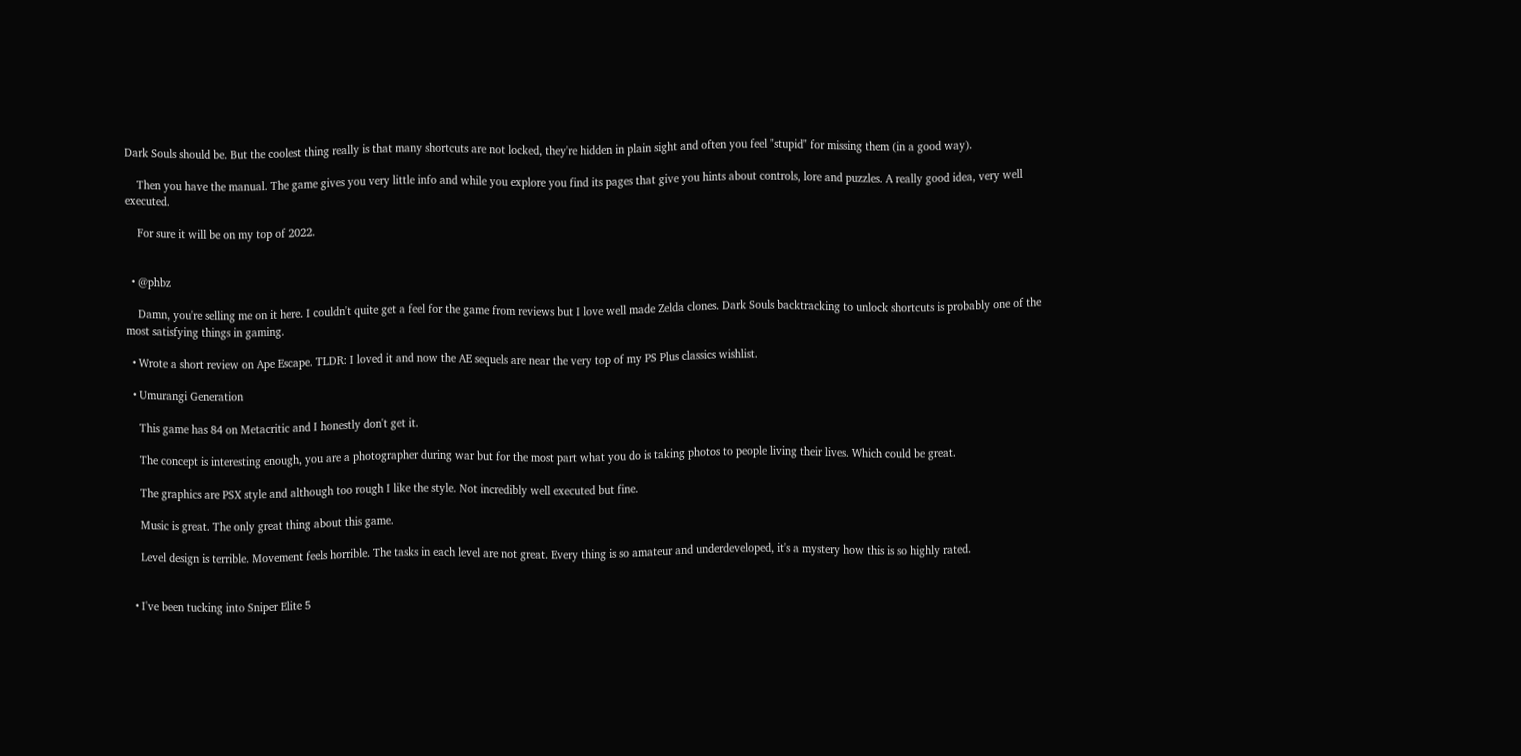Dark Souls should be. But the coolest thing really is that many shortcuts are not locked, they're hidden in plain sight and often you feel "stupid" for missing them (in a good way).

    Then you have the manual. The game gives you very little info and while you explore you find its pages that give you hints about controls, lore and puzzles. A really good idea, very well executed.

    For sure it will be on my top of 2022.


  • @phbz

    Damn, you're selling me on it here. I couldn't quite get a feel for the game from reviews but I love well made Zelda clones. Dark Souls backtracking to unlock shortcuts is probably one of the most satisfying things in gaming.

  • Wrote a short review on Ape Escape. TLDR: I loved it and now the AE sequels are near the very top of my PS Plus classics wishlist.

  • Umurangi Generation

    This game has 84 on Metacritic and I honestly don't get it.

    The concept is interesting enough, you are a photographer during war but for the most part what you do is taking photos to people living their lives. Which could be great.

    The graphics are PSX style and although too rough I like the style. Not incredibly well executed but fine.

    Music is great. The only great thing about this game.

    Level design is terrible. Movement feels horrible. The tasks in each level are not great. Every thing is so amateur and underdeveloped, it's a mystery how this is so highly rated.


  • I've been tucking into Sniper Elite 5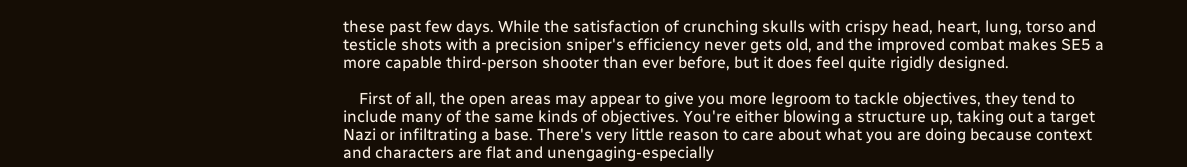these past few days. While the satisfaction of crunching skulls with crispy head, heart, lung, torso and testicle shots with a precision sniper's efficiency never gets old, and the improved combat makes SE5 a more capable third-person shooter than ever before, but it does feel quite rigidly designed.

    First of all, the open areas may appear to give you more legroom to tackle objectives, they tend to include many of the same kinds of objectives. You're either blowing a structure up, taking out a target Nazi or infiltrating a base. There's very little reason to care about what you are doing because context and characters are flat and unengaging-especially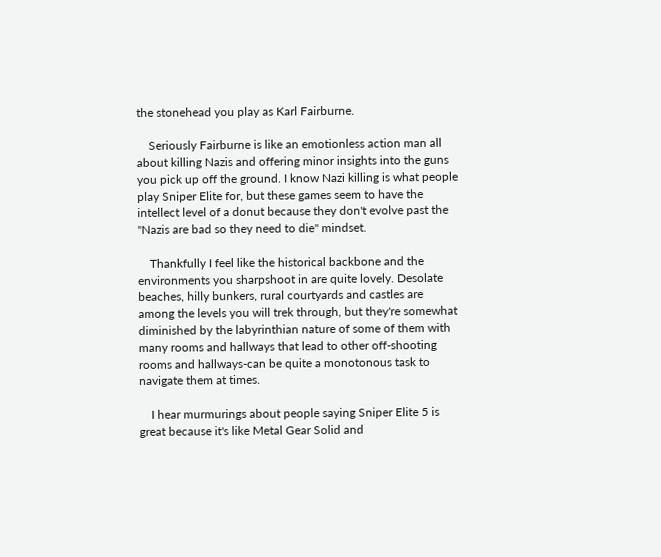the stonehead you play as Karl Fairburne.

    Seriously Fairburne is like an emotionless action man all about killing Nazis and offering minor insights into the guns you pick up off the ground. I know Nazi killing is what people play Sniper Elite for, but these games seem to have the intellect level of a donut because they don't evolve past the "Nazis are bad so they need to die" mindset.

    Thankfully I feel like the historical backbone and the environments you sharpshoot in are quite lovely. Desolate beaches, hilly bunkers, rural courtyards and castles are among the levels you will trek through, but they're somewhat diminished by the labyrinthian nature of some of them with many rooms and hallways that lead to other off-shooting rooms and hallways-can be quite a monotonous task to navigate them at times.

    I hear murmurings about people saying Sniper Elite 5 is great because it's like Metal Gear Solid and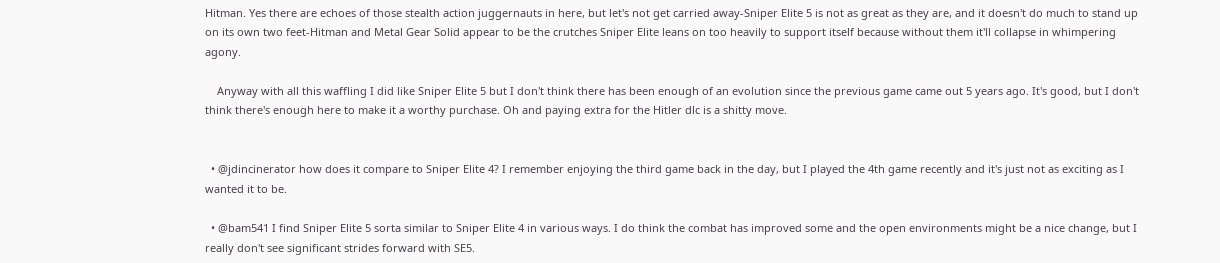Hitman. Yes there are echoes of those stealth action juggernauts in here, but let's not get carried away-Sniper Elite 5 is not as great as they are, and it doesn't do much to stand up on its own two feet-Hitman and Metal Gear Solid appear to be the crutches Sniper Elite leans on too heavily to support itself because without them it'll collapse in whimpering agony.

    Anyway with all this waffling I did like Sniper Elite 5 but I don't think there has been enough of an evolution since the previous game came out 5 years ago. It's good, but I don't think there's enough here to make it a worthy purchase. Oh and paying extra for the Hitler dlc is a shitty move.


  • @jdincinerator how does it compare to Sniper Elite 4? I remember enjoying the third game back in the day, but I played the 4th game recently and it's just not as exciting as I wanted it to be.

  • @bam541 I find Sniper Elite 5 sorta similar to Sniper Elite 4 in various ways. I do think the combat has improved some and the open environments might be a nice change, but I really don't see significant strides forward with SE5.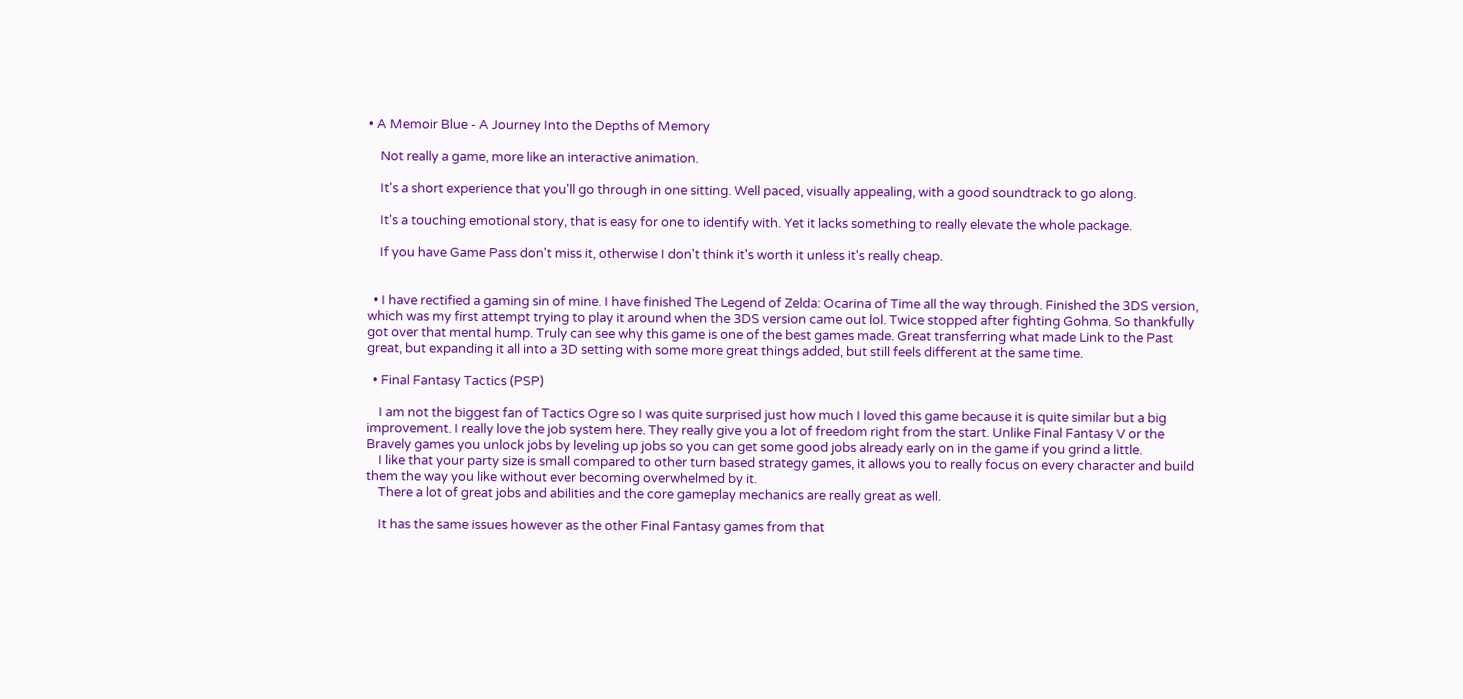• A Memoir Blue - A Journey Into the Depths of Memory

    Not really a game, more like an interactive animation.

    It's a short experience that you'll go through in one sitting. Well paced, visually appealing, with a good soundtrack to go along.

    It's a touching emotional story, that is easy for one to identify with. Yet it lacks something to really elevate the whole package.

    If you have Game Pass don't miss it, otherwise I don't think it's worth it unless it's really cheap.


  • I have rectified a gaming sin of mine. I have finished The Legend of Zelda: Ocarina of Time all the way through. Finished the 3DS version, which was my first attempt trying to play it around when the 3DS version came out lol. Twice stopped after fighting Gohma. So thankfully got over that mental hump. Truly can see why this game is one of the best games made. Great transferring what made Link to the Past great, but expanding it all into a 3D setting with some more great things added, but still feels different at the same time.

  • Final Fantasy Tactics (PSP)

    I am not the biggest fan of Tactics Ogre so I was quite surprised just how much I loved this game because it is quite similar but a big improvement. I really love the job system here. They really give you a lot of freedom right from the start. Unlike Final Fantasy V or the Bravely games you unlock jobs by leveling up jobs so you can get some good jobs already early on in the game if you grind a little.
    I like that your party size is small compared to other turn based strategy games, it allows you to really focus on every character and build them the way you like without ever becoming overwhelmed by it.
    There a lot of great jobs and abilities and the core gameplay mechanics are really great as well.

    It has the same issues however as the other Final Fantasy games from that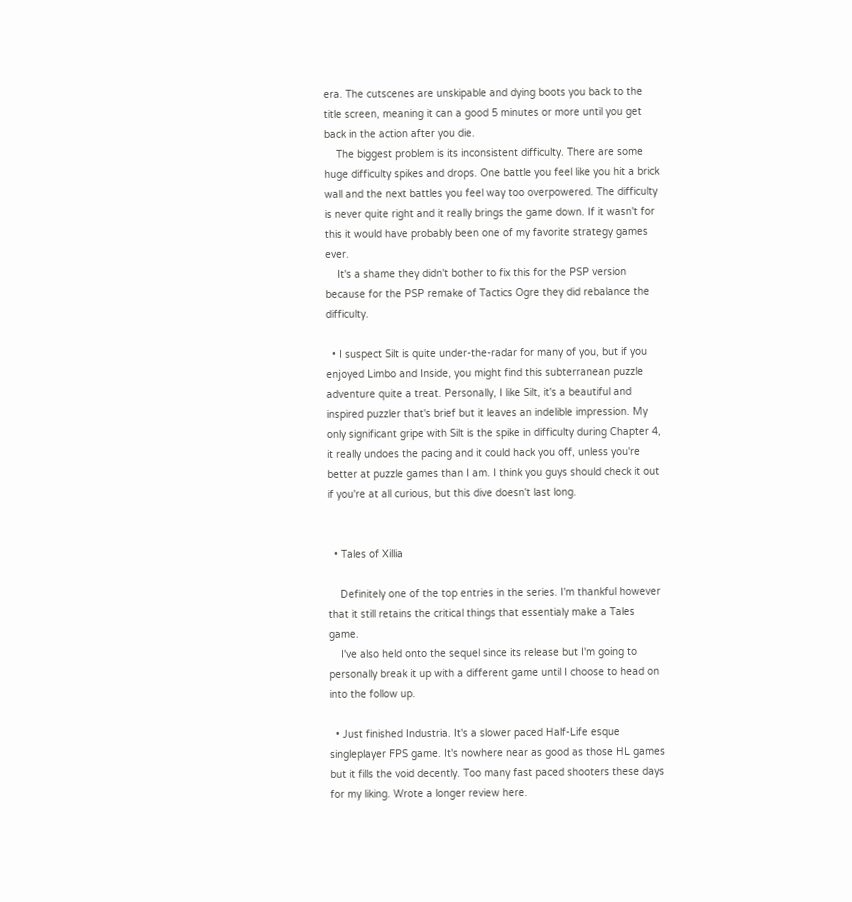era. The cutscenes are unskipable and dying boots you back to the title screen, meaning it can a good 5 minutes or more until you get back in the action after you die.
    The biggest problem is its inconsistent difficulty. There are some huge difficulty spikes and drops. One battle you feel like you hit a brick wall and the next battles you feel way too overpowered. The difficulty is never quite right and it really brings the game down. If it wasn't for this it would have probably been one of my favorite strategy games ever.
    It's a shame they didn't bother to fix this for the PSP version because for the PSP remake of Tactics Ogre they did rebalance the difficulty.

  • I suspect Silt is quite under-the-radar for many of you, but if you enjoyed Limbo and Inside, you might find this subterranean puzzle adventure quite a treat. Personally, I like Silt, it's a beautiful and inspired puzzler that's brief but it leaves an indelible impression. My only significant gripe with Silt is the spike in difficulty during Chapter 4, it really undoes the pacing and it could hack you off, unless you're better at puzzle games than I am. I think you guys should check it out if you're at all curious, but this dive doesn't last long.


  • Tales of Xillia

    Definitely one of the top entries in the series. I'm thankful however that it still retains the critical things that essentialy make a Tales game.
    I've also held onto the sequel since its release but I'm going to personally break it up with a different game until I choose to head on into the follow up.

  • Just finished Industria. It's a slower paced Half-Life esque singleplayer FPS game. It's nowhere near as good as those HL games but it fills the void decently. Too many fast paced shooters these days for my liking. Wrote a longer review here.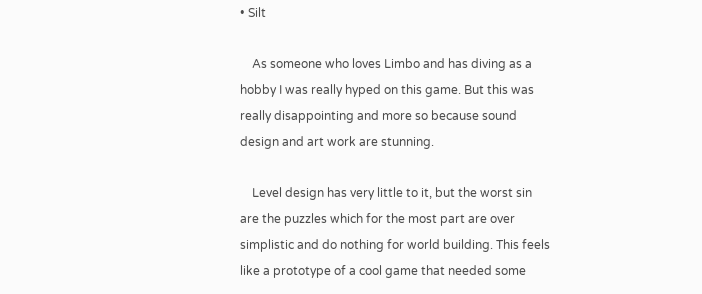• Silt

    As someone who loves Limbo and has diving as a hobby I was really hyped on this game. But this was really disappointing and more so because sound design and art work are stunning.

    Level design has very little to it, but the worst sin are the puzzles which for the most part are over simplistic and do nothing for world building. This feels like a prototype of a cool game that needed some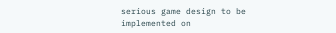serious game design to be implemented on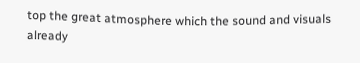top the great atmosphere which the sound and visuals already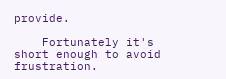provide.

    Fortunately it's short enough to avoid frustration.